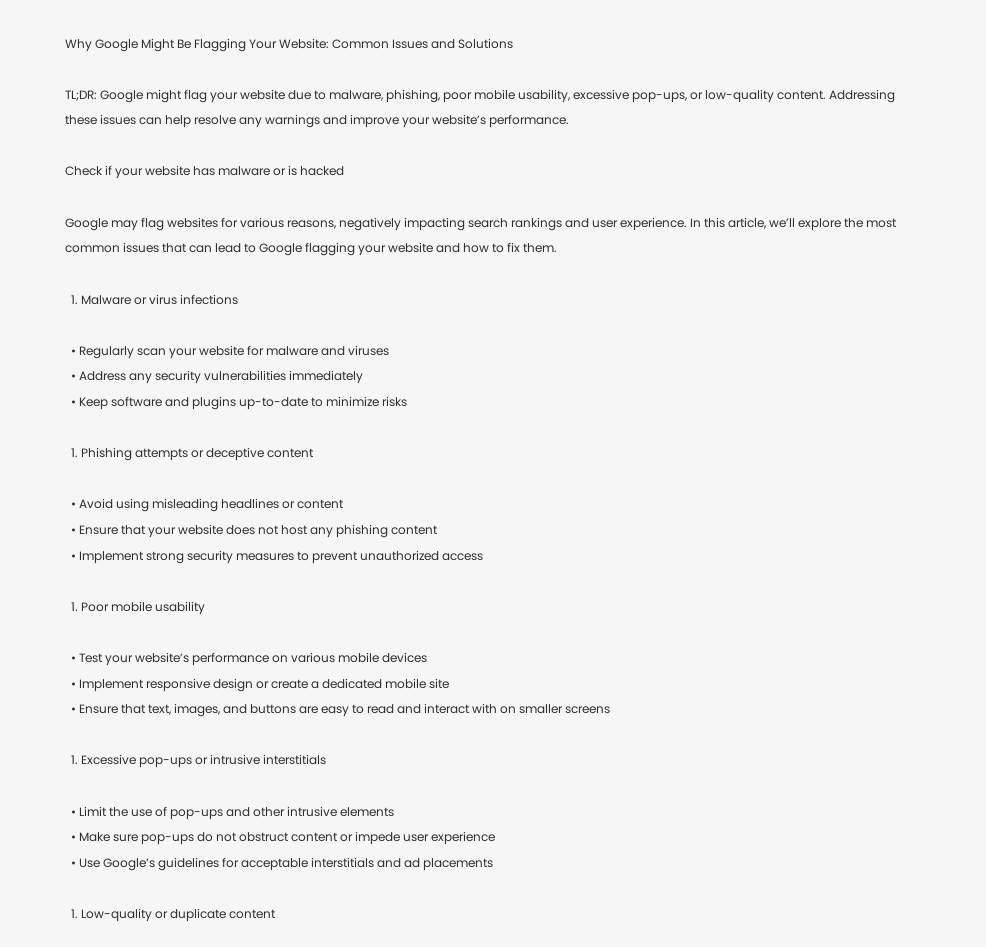Why Google Might Be Flagging Your Website: Common Issues and Solutions

TL;DR: Google might flag your website due to malware, phishing, poor mobile usability, excessive pop-ups, or low-quality content. Addressing these issues can help resolve any warnings and improve your website’s performance.

Check if your website has malware or is hacked

Google may flag websites for various reasons, negatively impacting search rankings and user experience. In this article, we’ll explore the most common issues that can lead to Google flagging your website and how to fix them.

  1. Malware or virus infections

  • Regularly scan your website for malware and viruses
  • Address any security vulnerabilities immediately
  • Keep software and plugins up-to-date to minimize risks

  1. Phishing attempts or deceptive content

  • Avoid using misleading headlines or content
  • Ensure that your website does not host any phishing content
  • Implement strong security measures to prevent unauthorized access

  1. Poor mobile usability

  • Test your website’s performance on various mobile devices
  • Implement responsive design or create a dedicated mobile site
  • Ensure that text, images, and buttons are easy to read and interact with on smaller screens

  1. Excessive pop-ups or intrusive interstitials

  • Limit the use of pop-ups and other intrusive elements
  • Make sure pop-ups do not obstruct content or impede user experience
  • Use Google’s guidelines for acceptable interstitials and ad placements

  1. Low-quality or duplicate content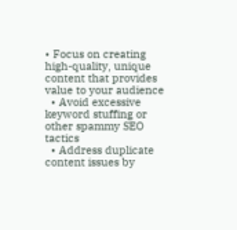• Focus on creating high-quality, unique content that provides value to your audience
  • Avoid excessive keyword stuffing or other spammy SEO tactics
  • Address duplicate content issues by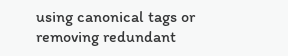using canonical tags or removing redundant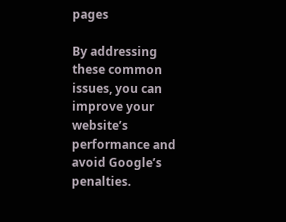pages

By addressing these common issues, you can improve your website’s performance and avoid Google’s penalties.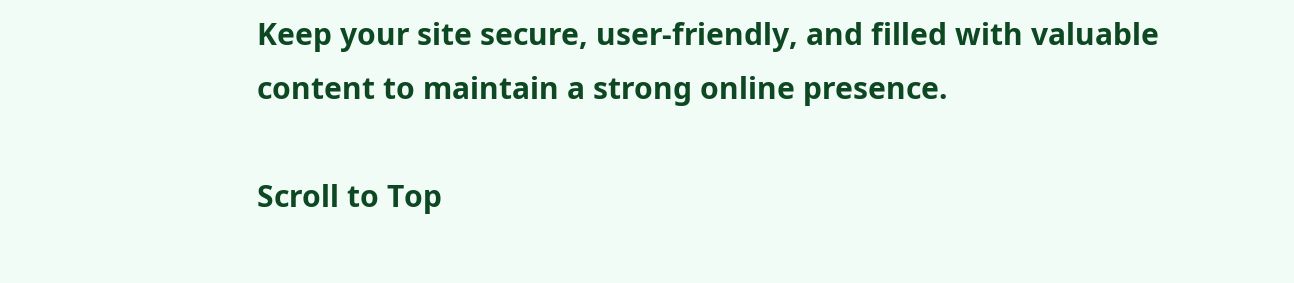Keep your site secure, user-friendly, and filled with valuable content to maintain a strong online presence.

Scroll to Top